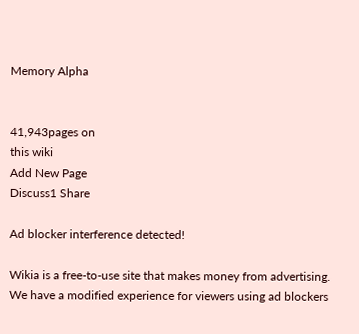Memory Alpha


41,943pages on
this wiki
Add New Page
Discuss1 Share

Ad blocker interference detected!

Wikia is a free-to-use site that makes money from advertising. We have a modified experience for viewers using ad blockers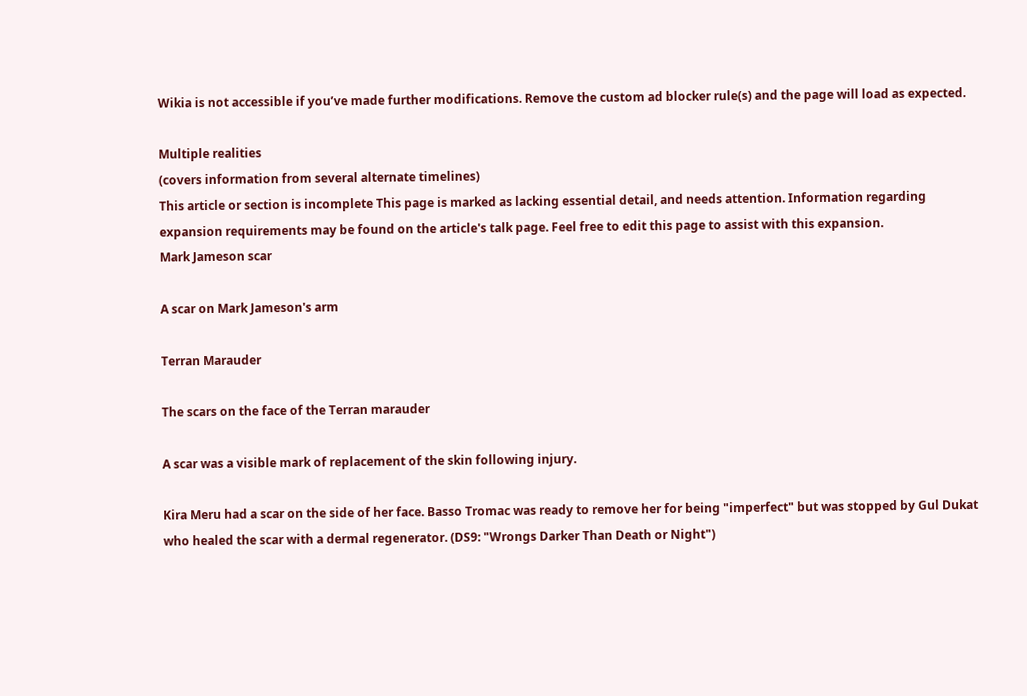Wikia is not accessible if you’ve made further modifications. Remove the custom ad blocker rule(s) and the page will load as expected.

Multiple realities
(covers information from several alternate timelines)
This article or section is incomplete This page is marked as lacking essential detail, and needs attention. Information regarding expansion requirements may be found on the article's talk page. Feel free to edit this page to assist with this expansion.
Mark Jameson scar

A scar on Mark Jameson's arm

Terran Marauder

The scars on the face of the Terran marauder

A scar was a visible mark of replacement of the skin following injury.

Kira Meru had a scar on the side of her face. Basso Tromac was ready to remove her for being "imperfect" but was stopped by Gul Dukat who healed the scar with a dermal regenerator. (DS9: "Wrongs Darker Than Death or Night")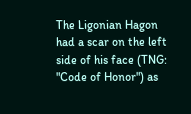The Ligonian Hagon had a scar on the left side of his face (TNG: "Code of Honor") as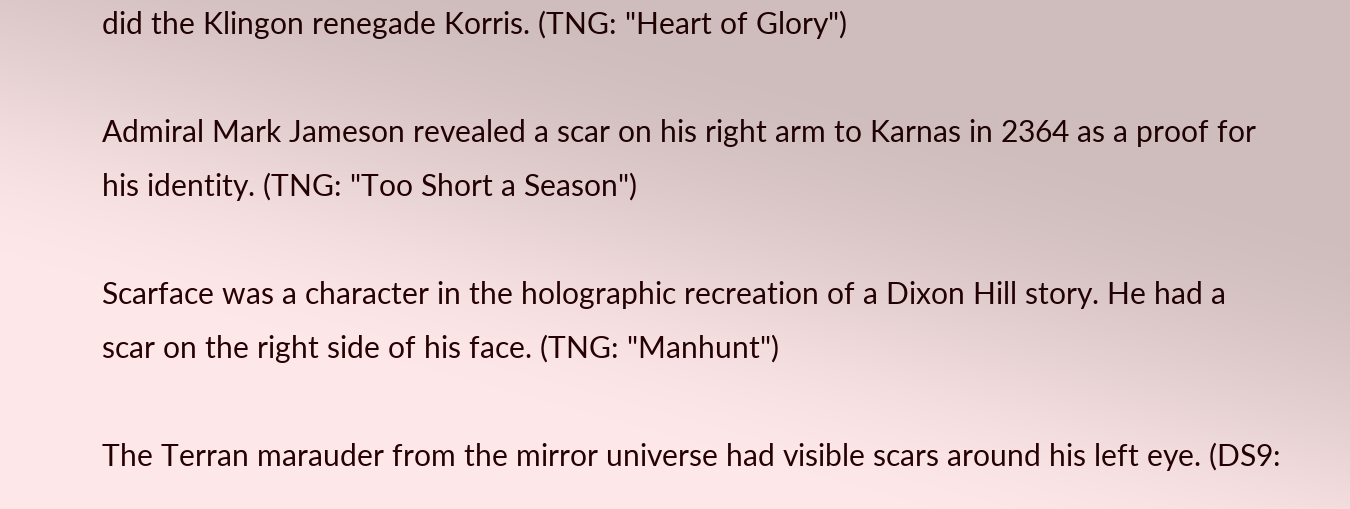did the Klingon renegade Korris. (TNG: "Heart of Glory")

Admiral Mark Jameson revealed a scar on his right arm to Karnas in 2364 as a proof for his identity. (TNG: "Too Short a Season")

Scarface was a character in the holographic recreation of a Dixon Hill story. He had a scar on the right side of his face. (TNG: "Manhunt")

The Terran marauder from the mirror universe had visible scars around his left eye. (DS9: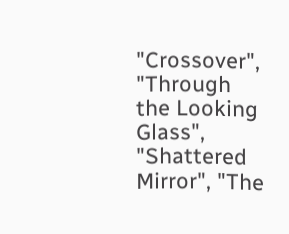"Crossover", "Through the Looking Glass", "Shattered Mirror", "The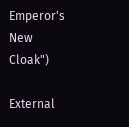Emperor's New Cloak")

External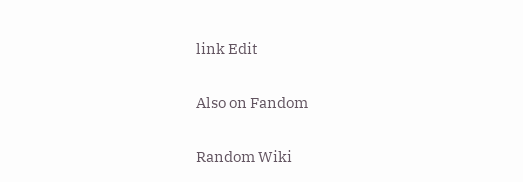link Edit

Also on Fandom

Random Wiki